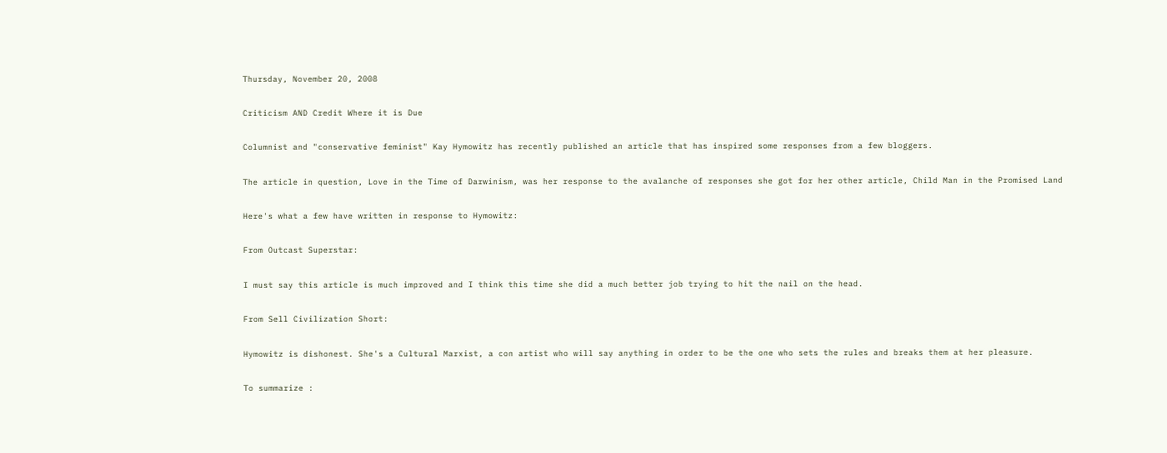Thursday, November 20, 2008

Criticism AND Credit Where it is Due

Columnist and "conservative feminist" Kay Hymowitz has recently published an article that has inspired some responses from a few bloggers.

The article in question, Love in the Time of Darwinism, was her response to the avalanche of responses she got for her other article, Child Man in the Promised Land

Here's what a few have written in response to Hymowitz:

From Outcast Superstar:

I must say this article is much improved and I think this time she did a much better job trying to hit the nail on the head.

From Sell Civilization Short:

Hymowitz is dishonest. She's a Cultural Marxist, a con artist who will say anything in order to be the one who sets the rules and breaks them at her pleasure.

To summarize :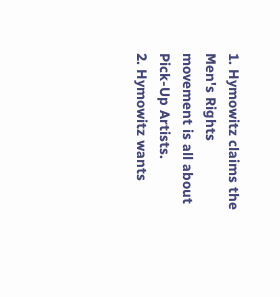1. Hymowitz claims the Men's Rights movement is all about Pick-Up Artists.
2. Hymowitz wants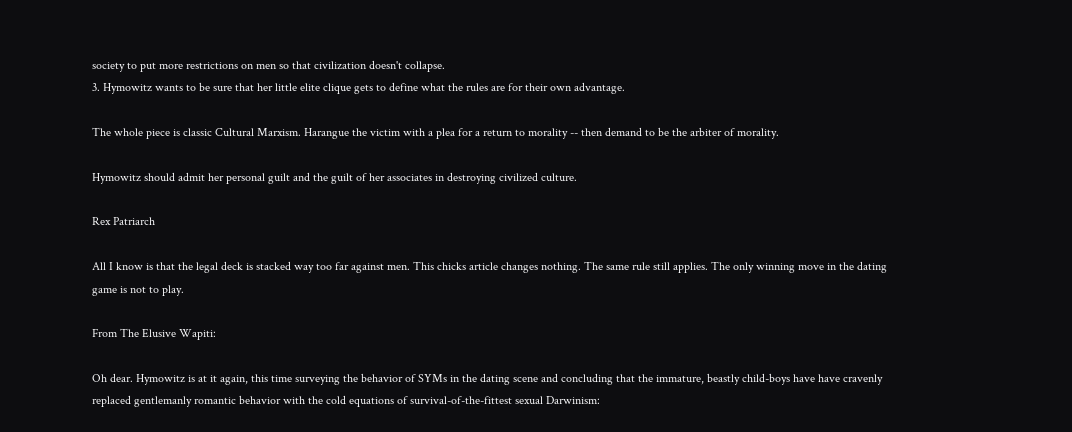society to put more restrictions on men so that civilization doesn't collapse.
3. Hymowitz wants to be sure that her little elite clique gets to define what the rules are for their own advantage.

The whole piece is classic Cultural Marxism. Harangue the victim with a plea for a return to morality -- then demand to be the arbiter of morality.

Hymowitz should admit her personal guilt and the guilt of her associates in destroying civilized culture.

Rex Patriarch

All I know is that the legal deck is stacked way too far against men. This chicks article changes nothing. The same rule still applies. The only winning move in the dating game is not to play.

From The Elusive Wapiti:

Oh dear. Hymowitz is at it again, this time surveying the behavior of SYMs in the dating scene and concluding that the immature, beastly child-boys have have cravenly replaced gentlemanly romantic behavior with the cold equations of survival-of-the-fittest sexual Darwinism: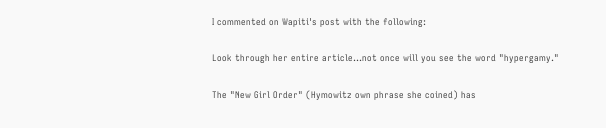I commented on Wapiti's post with the following:

Look through her entire article...not once will you see the word "hypergamy."

The "New Girl Order" (Hymowitz own phrase she coined) has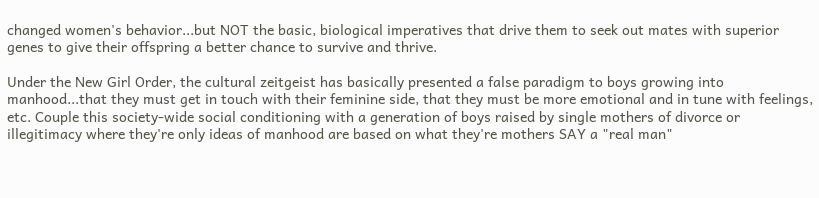changed women's behavior...but NOT the basic, biological imperatives that drive them to seek out mates with superior genes to give their offspring a better chance to survive and thrive.

Under the New Girl Order, the cultural zeitgeist has basically presented a false paradigm to boys growing into manhood...that they must get in touch with their feminine side, that they must be more emotional and in tune with feelings, etc. Couple this society-wide social conditioning with a generation of boys raised by single mothers of divorce or illegitimacy where they're only ideas of manhood are based on what they're mothers SAY a "real man"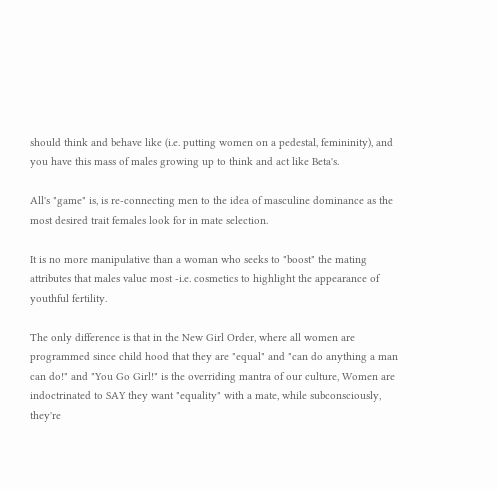should think and behave like (i.e. putting women on a pedestal, femininity), and you have this mass of males growing up to think and act like Beta's.

All's "game" is, is re-connecting men to the idea of masculine dominance as the most desired trait females look for in mate selection.

It is no more manipulative than a woman who seeks to "boost" the mating attributes that males value most -i.e. cosmetics to highlight the appearance of youthful fertility.

The only difference is that in the New Girl Order, where all women are programmed since child hood that they are "equal" and "can do anything a man can do!" and "You Go Girl!" is the overriding mantra of our culture, Women are indoctrinated to SAY they want "equality" with a mate, while subconsciously, they're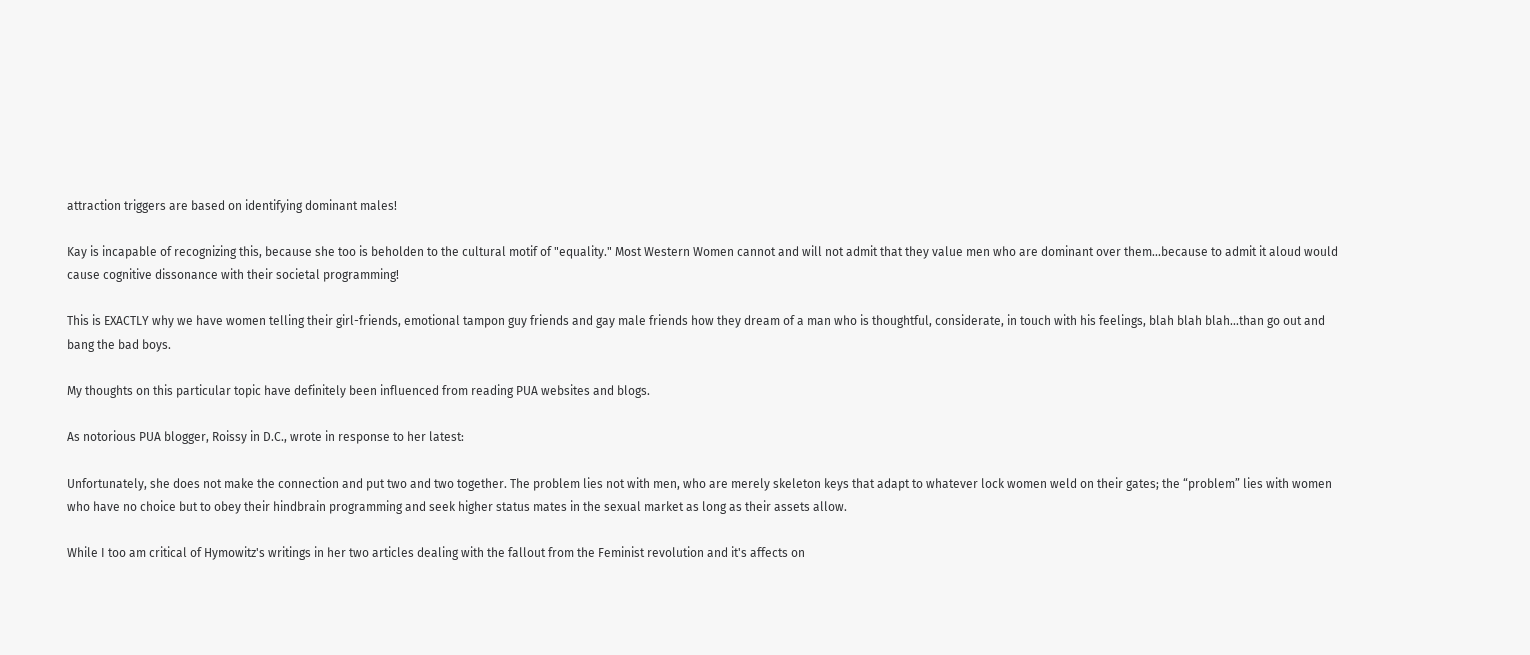attraction triggers are based on identifying dominant males!

Kay is incapable of recognizing this, because she too is beholden to the cultural motif of "equality." Most Western Women cannot and will not admit that they value men who are dominant over them...because to admit it aloud would cause cognitive dissonance with their societal programming!

This is EXACTLY why we have women telling their girl-friends, emotional tampon guy friends and gay male friends how they dream of a man who is thoughtful, considerate, in touch with his feelings, blah blah blah...than go out and bang the bad boys.

My thoughts on this particular topic have definitely been influenced from reading PUA websites and blogs.

As notorious PUA blogger, Roissy in D.C., wrote in response to her latest:

Unfortunately, she does not make the connection and put two and two together. The problem lies not with men, who are merely skeleton keys that adapt to whatever lock women weld on their gates; the “problem” lies with women who have no choice but to obey their hindbrain programming and seek higher status mates in the sexual market as long as their assets allow.

While I too am critical of Hymowitz's writings in her two articles dealing with the fallout from the Feminist revolution and it's affects on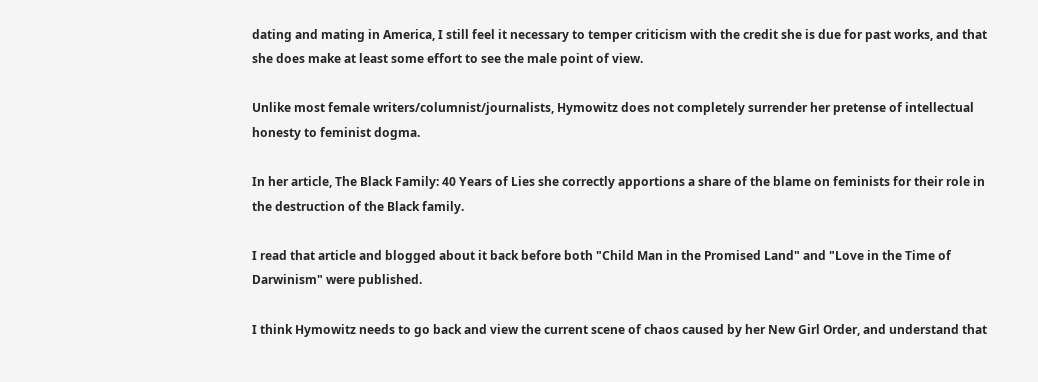dating and mating in America, I still feel it necessary to temper criticism with the credit she is due for past works, and that she does make at least some effort to see the male point of view.

Unlike most female writers/columnist/journalists, Hymowitz does not completely surrender her pretense of intellectual honesty to feminist dogma.

In her article, The Black Family: 40 Years of Lies she correctly apportions a share of the blame on feminists for their role in the destruction of the Black family.

I read that article and blogged about it back before both "Child Man in the Promised Land" and "Love in the Time of Darwinism" were published.

I think Hymowitz needs to go back and view the current scene of chaos caused by her New Girl Order, and understand that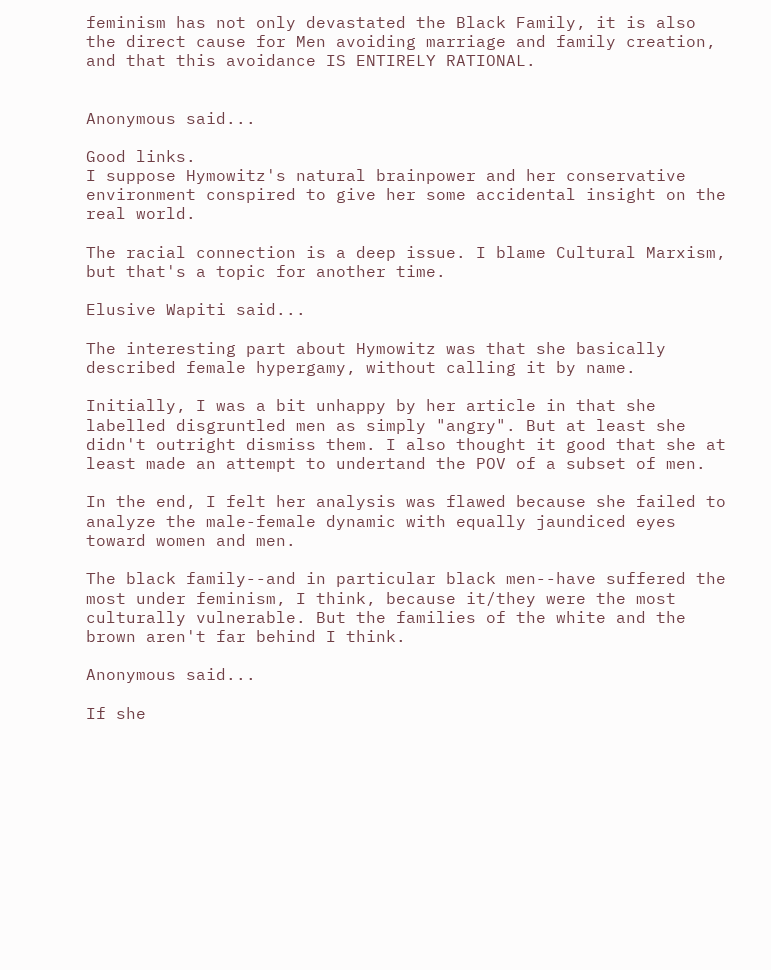feminism has not only devastated the Black Family, it is also the direct cause for Men avoiding marriage and family creation, and that this avoidance IS ENTIRELY RATIONAL.


Anonymous said...

Good links.
I suppose Hymowitz's natural brainpower and her conservative environment conspired to give her some accidental insight on the real world.

The racial connection is a deep issue. I blame Cultural Marxism, but that's a topic for another time.

Elusive Wapiti said...

The interesting part about Hymowitz was that she basically described female hypergamy, without calling it by name.

Initially, I was a bit unhappy by her article in that she labelled disgruntled men as simply "angry". But at least she didn't outright dismiss them. I also thought it good that she at least made an attempt to undertand the POV of a subset of men.

In the end, I felt her analysis was flawed because she failed to analyze the male-female dynamic with equally jaundiced eyes toward women and men.

The black family--and in particular black men--have suffered the most under feminism, I think, because it/they were the most culturally vulnerable. But the families of the white and the brown aren't far behind I think.

Anonymous said...

If she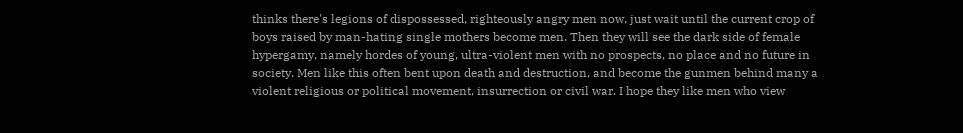thinks there's legions of dispossessed, righteously angry men now, just wait until the current crop of boys raised by man-hating single mothers become men. Then they will see the dark side of female hypergamy, namely hordes of young, ultra-violent men with no prospects, no place and no future in society. Men like this often bent upon death and destruction, and become the gunmen behind many a violent religious or political movement, insurrection or civil war. I hope they like men who view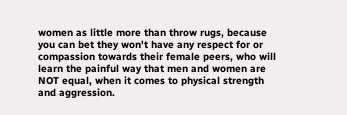women as little more than throw rugs, because you can bet they won't have any respect for or compassion towards their female peers, who will learn the painful way that men and women are NOT equal, when it comes to physical strength and aggression.